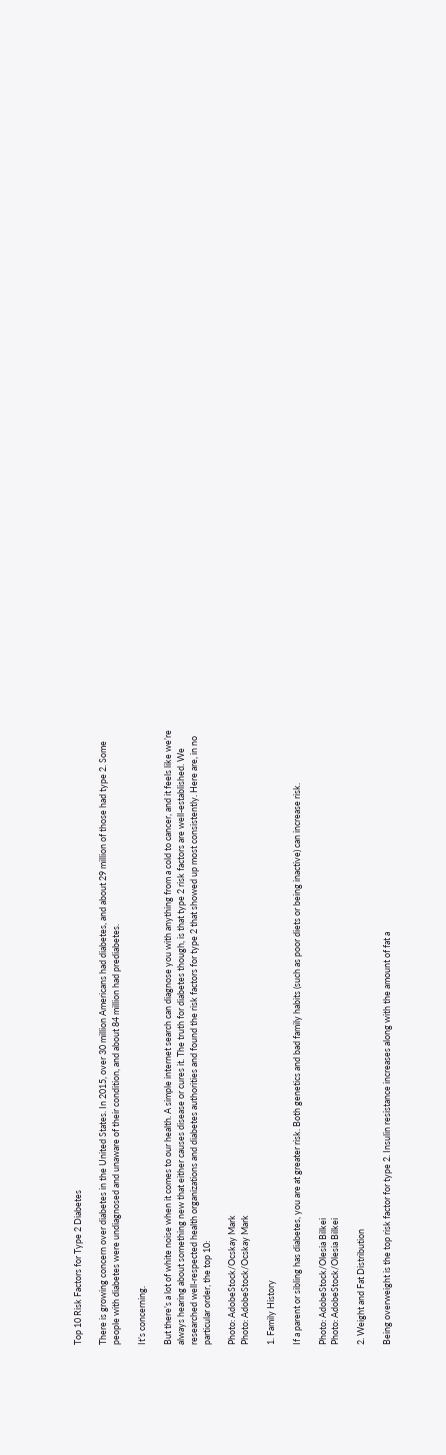Top 10 Risk Factors for Type 2 Diabetes

There is growing concern over diabetes in the United States. In 2015, over 30 million Americans had diabetes, and about 29 million of those had type 2. Some people with diabetes were undiagnosed and unaware of their condition, and about 84 million had prediabetes.

It’s concerning.

But there’s a lot of white noise when it comes to our health. A simple internet search can diagnose you with anything from a cold to cancer, and it feels like we’re always hearing about something new that either causes disease or cures it. The truth for diabetes though, is that type 2 risk factors are well-established. We researched well-respected health organizations and diabetes authorities and found the risk factors for type 2 that showed up most consistently. Here are, in no particular order, the top 10:

Photo: AdobeStock/Ocskay Mark
Photo: AdobeStock/Ocskay Mark

1. Family History

If a parent or sibling has diabetes, you are at greater risk. Both genetics and bad family habits (such as poor diets or being inactive) can increase risk.

Photo: AdobeStock/Olesia Bilkei
Photo: AdobeStock/Olesia Bilkei

2. Weight and Fat Distribution

Being overweight is the top risk factor for type 2. Insulin resistance increases along with the amount of fat a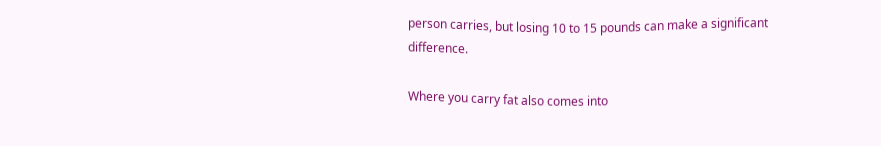person carries, but losing 10 to 15 pounds can make a significant difference.

Where you carry fat also comes into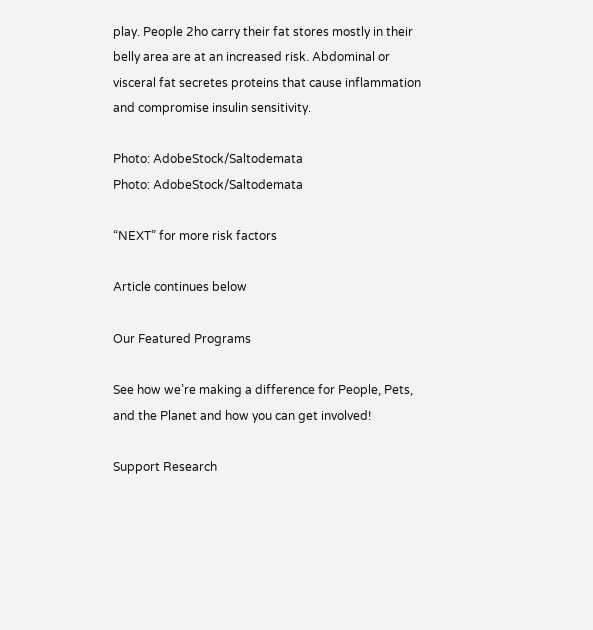play. People 2ho carry their fat stores mostly in their belly area are at an increased risk. Abdominal or visceral fat secretes proteins that cause inflammation and compromise insulin sensitivity.

Photo: AdobeStock/Saltodemata
Photo: AdobeStock/Saltodemata

“NEXT” for more risk factors

Article continues below

Our Featured Programs

See how we’re making a difference for People, Pets, and the Planet and how you can get involved!

Support Research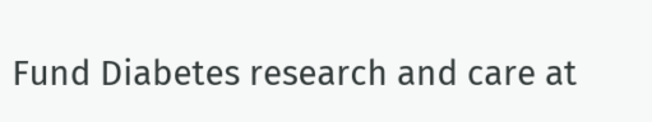Fund Diabetes research and care at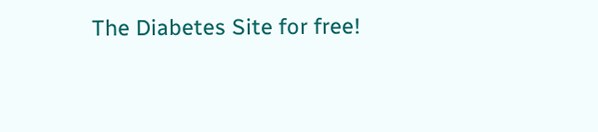The Diabetes Site for free!